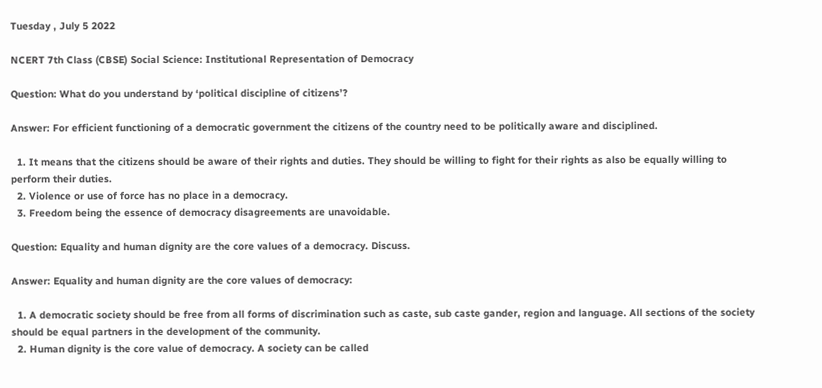Tuesday , July 5 2022

NCERT 7th Class (CBSE) Social Science: Institutional Representation of Democracy

Question: What do you understand by ‘political discipline of citizens’?

Answer: For efficient functioning of a democratic government the citizens of the country need to be politically aware and disciplined.

  1. It means that the citizens should be aware of their rights and duties. They should be willing to fight for their rights as also be equally willing to perform their duties.
  2. Violence or use of force has no place in a democracy.
  3. Freedom being the essence of democracy disagreements are unavoidable.

Question: Equality and human dignity are the core values of a democracy. Discuss.

Answer: Equality and human dignity are the core values of democracy:

  1. A democratic society should be free from all forms of discrimination such as caste, sub caste gander, region and language. All sections of the society should be equal partners in the development of the community.
  2. Human dignity is the core value of democracy. A society can be called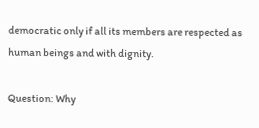democratic only if all its members are respected as human beings and with dignity.

Question: Why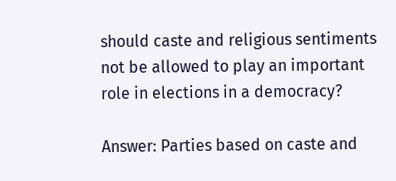should caste and religious sentiments not be allowed to play an important role in elections in a democracy?

Answer: Parties based on caste and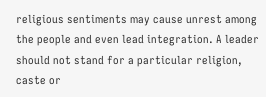religious sentiments may cause unrest among the people and even lead integration. A leader should not stand for a particular religion, caste or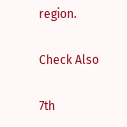region.

Check Also

7th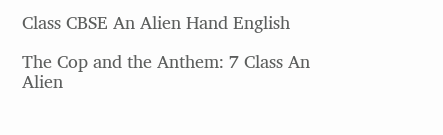Class CBSE An Alien Hand English

The Cop and the Anthem: 7 Class An Alien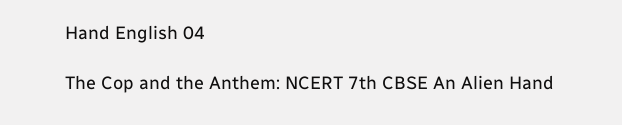Hand English 04

The Cop and the Anthem: NCERT 7th CBSE An Alien Hand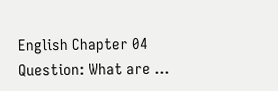English Chapter 04 Question: What are …